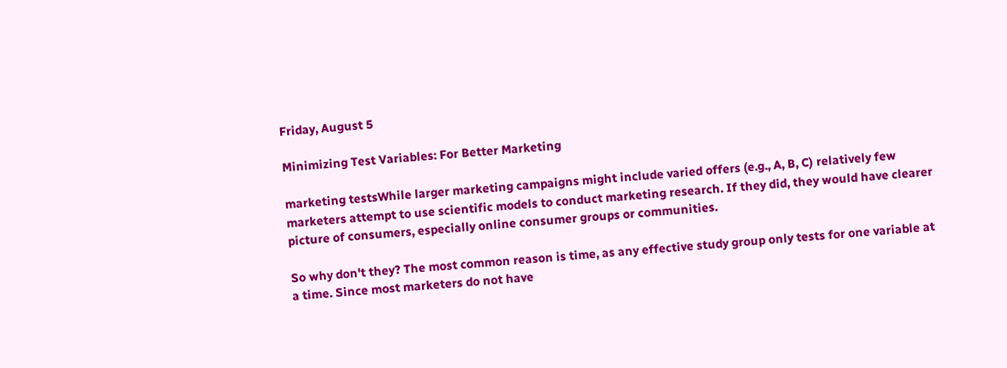Friday, August 5

Minimizing Test Variables: For Better Marketing

marketing testsWhile larger marketing campaigns might include varied offers (e.g., A, B, C) relatively few marketers attempt to use scientific models to conduct marketing research. If they did, they would have clearer picture of consumers, especially online consumer groups or communities.

So why don't they? The most common reason is time, as any effective study group only tests for one variable at a time. Since most marketers do not have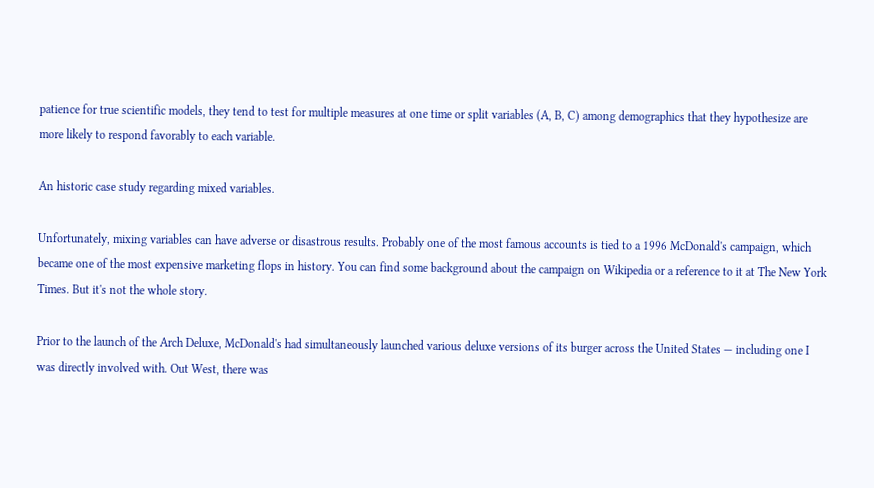patience for true scientific models, they tend to test for multiple measures at one time or split variables (A, B, C) among demographics that they hypothesize are more likely to respond favorably to each variable.

An historic case study regarding mixed variables.

Unfortunately, mixing variables can have adverse or disastrous results. Probably one of the most famous accounts is tied to a 1996 McDonald's campaign, which became one of the most expensive marketing flops in history. You can find some background about the campaign on Wikipedia or a reference to it at The New York Times. But it's not the whole story.

Prior to the launch of the Arch Deluxe, McDonald's had simultaneously launched various deluxe versions of its burger across the United States — including one I was directly involved with. Out West, there was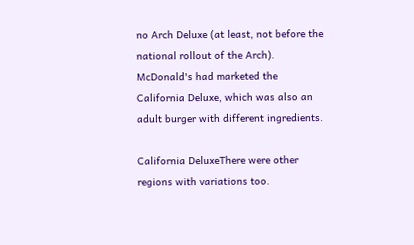no Arch Deluxe (at least, not before the national rollout of the Arch). McDonald's had marketed the California Deluxe, which was also an adult burger with different ingredients.

California DeluxeThere were other regions with variations too.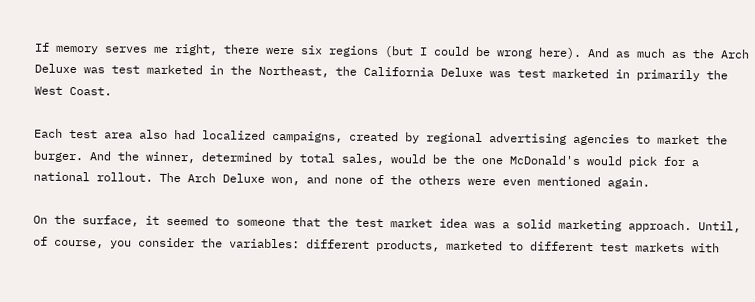If memory serves me right, there were six regions (but I could be wrong here). And as much as the Arch Deluxe was test marketed in the Northeast, the California Deluxe was test marketed in primarily the West Coast.

Each test area also had localized campaigns, created by regional advertising agencies to market the burger. And the winner, determined by total sales, would be the one McDonald's would pick for a national rollout. The Arch Deluxe won, and none of the others were even mentioned again.

On the surface, it seemed to someone that the test market idea was a solid marketing approach. Until, of course, you consider the variables: different products, marketed to different test markets with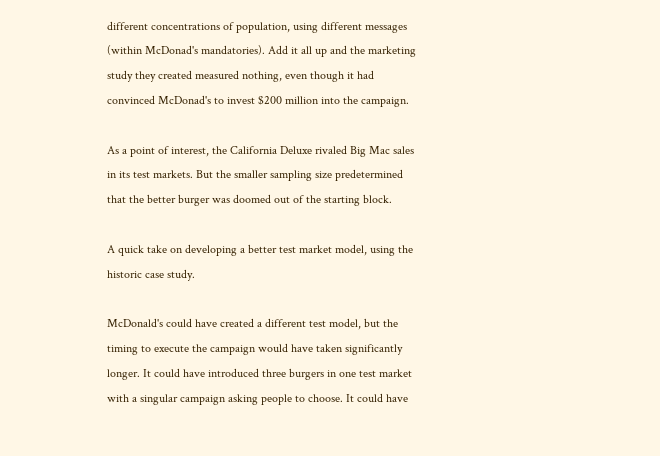different concentrations of population, using different messages (within McDonad's mandatories). Add it all up and the marketing study they created measured nothing, even though it had convinced McDonad's to invest $200 million into the campaign.

As a point of interest, the California Deluxe rivaled Big Mac sales in its test markets. But the smaller sampling size predetermined that the better burger was doomed out of the starting block.

A quick take on developing a better test market model, using the historic case study.

McDonald's could have created a different test model, but the timing to execute the campaign would have taken significantly longer. It could have introduced three burgers in one test market with a singular campaign asking people to choose. It could have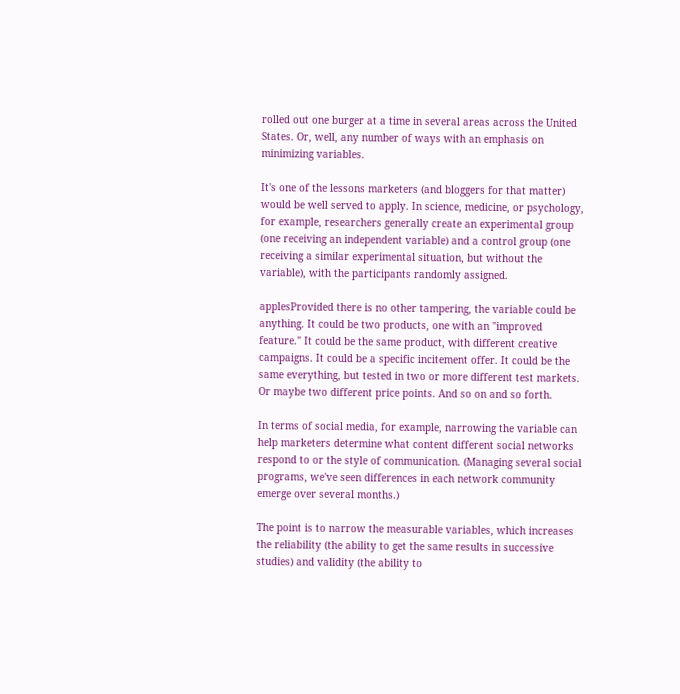rolled out one burger at a time in several areas across the United States. Or, well, any number of ways with an emphasis on minimizing variables.

It's one of the lessons marketers (and bloggers for that matter) would be well served to apply. In science, medicine, or psychology, for example, researchers generally create an experimental group (one receiving an independent variable) and a control group (one receiving a similar experimental situation, but without the variable), with the participants randomly assigned.

applesProvided there is no other tampering, the variable could be anything. It could be two products, one with an "improved feature." It could be the same product, with different creative campaigns. It could be a specific incitement offer. It could be the same everything, but tested in two or more different test markets. Or maybe two different price points. And so on and so forth.

In terms of social media, for example, narrowing the variable can help marketers determine what content different social networks respond to or the style of communication. (Managing several social programs, we've seen differences in each network community emerge over several months.)

The point is to narrow the measurable variables, which increases the reliability (the ability to get the same results in successive studies) and validity (the ability to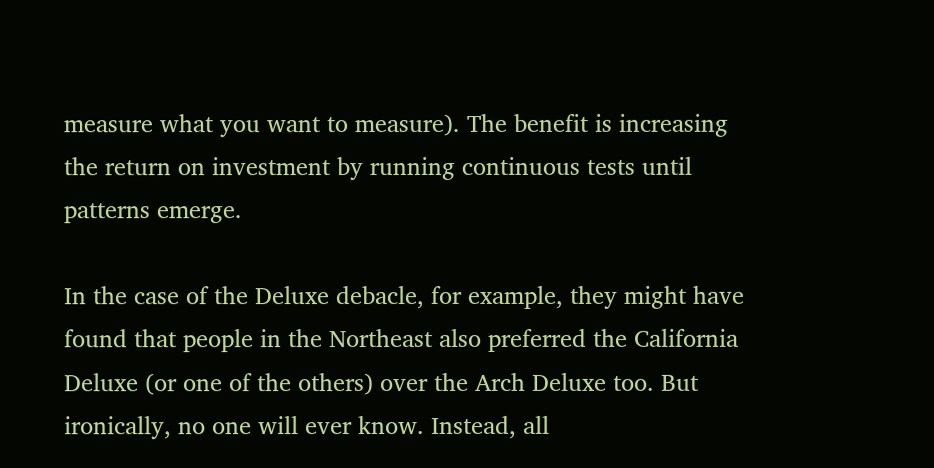measure what you want to measure). The benefit is increasing the return on investment by running continuous tests until patterns emerge.

In the case of the Deluxe debacle, for example, they might have found that people in the Northeast also preferred the California Deluxe (or one of the others) over the Arch Deluxe too. But ironically, no one will ever know. Instead, all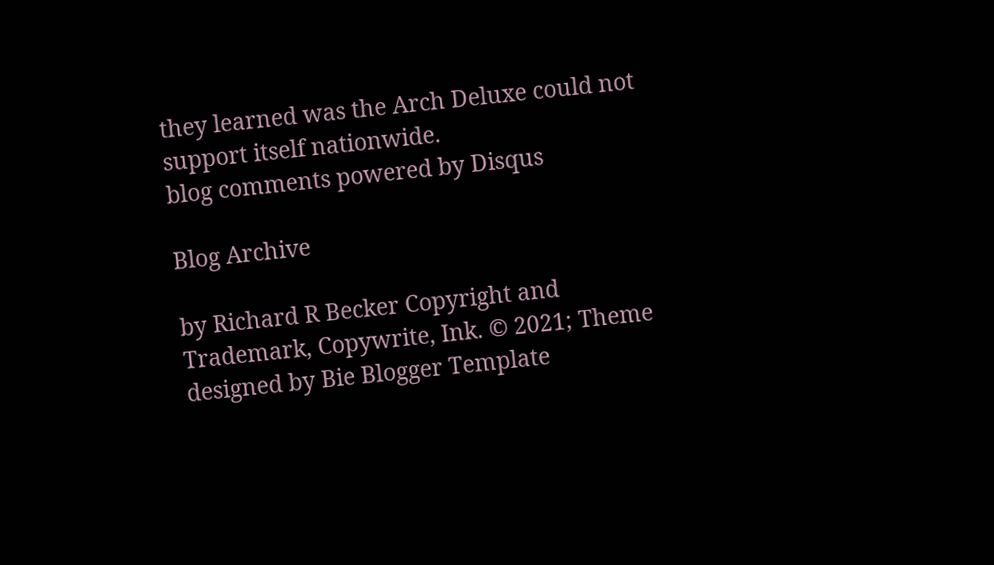they learned was the Arch Deluxe could not support itself nationwide.
blog comments powered by Disqus

Blog Archive

by Richard R Becker Copyright and Trademark, Copywrite, Ink. © 2021; Theme designed by Bie Blogger Template